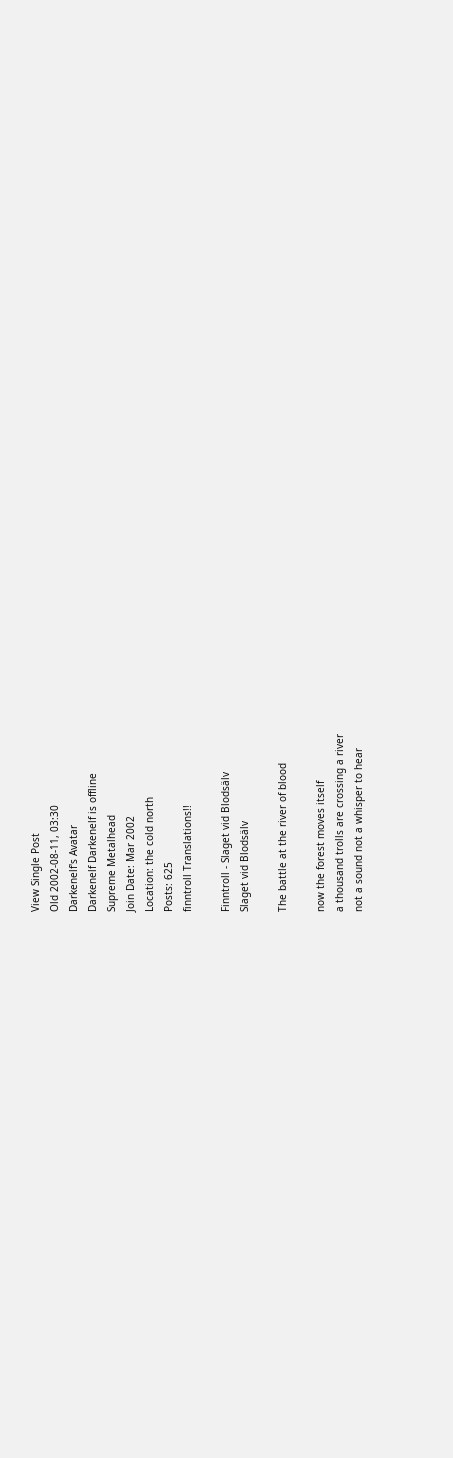View Single Post
Old 2002-08-11, 03:30
Darkenelf's Avatar
Darkenelf Darkenelf is offline
Supreme Metalhead
Join Date: Mar 2002
Location: the cold north
Posts: 625
finntroll Translations!!

Finntroll - Slaget vid Blodsälv
Slaget vid Blodsälv

The battle at the river of blood

now the forest moves itself
a thousand trolls are crossing a river
not a sound not a whisper to hear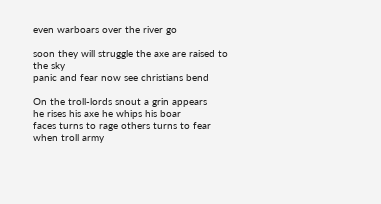even warboars over the river go

soon they will struggle the axe are raised to the sky
panic and fear now see christians bend

On the troll-lords snout a grin appears
he rises his axe he whips his boar
faces turns to rage others turns to fear
when troll army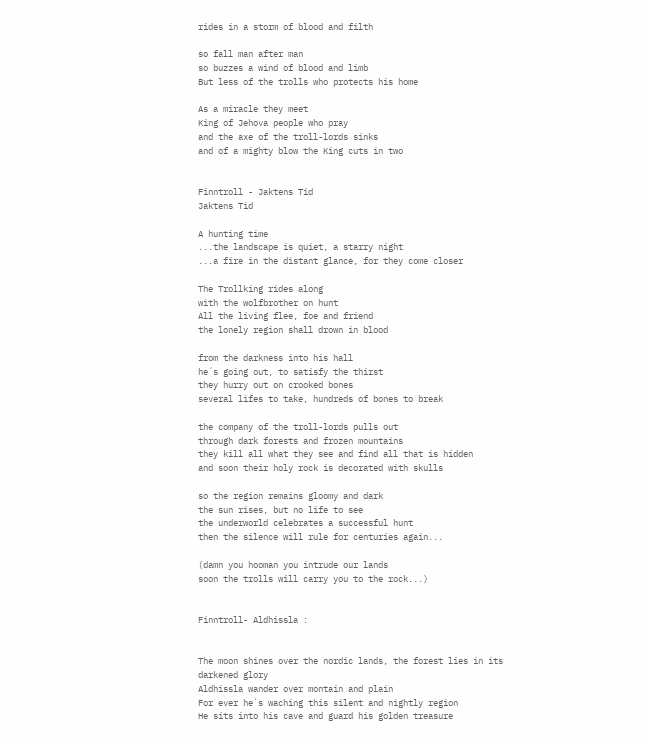rides in a storm of blood and filth

so fall man after man
so buzzes a wind of blood and limb
But less of the trolls who protects his home

As a miracle they meet
King of Jehova people who pray
and the axe of the troll-lords sinks
and of a mighty blow the King cuts in two


Finntroll - Jaktens Tid
Jaktens Tid

A hunting time
...the landscape is quiet, a starry night
...a fire in the distant glance, for they come closer

The Trollking rides along
with the wolfbrother on hunt
All the living flee, foe and friend
the lonely region shall drown in blood

from the darkness into his hall
he´s going out, to satisfy the thirst
they hurry out on crooked bones
several lifes to take, hundreds of bones to break

the company of the troll-lords pulls out
through dark forests and frozen mountains
they kill all what they see and find all that is hidden
and soon their holy rock is decorated with skulls

so the region remains gloomy and dark
the sun rises, but no life to see
the underworld celebrates a successful hunt
then the silence will rule for centuries again...

(damn you hooman you intrude our lands
soon the trolls will carry you to the rock...)


Finntroll- Aldhissla :


The moon shines over the nordic lands, the forest lies in its darkened glory
Aldhissla wander over montain and plain
For ever he`s waching this silent and nightly region
He sits into his cave and guard his golden treasure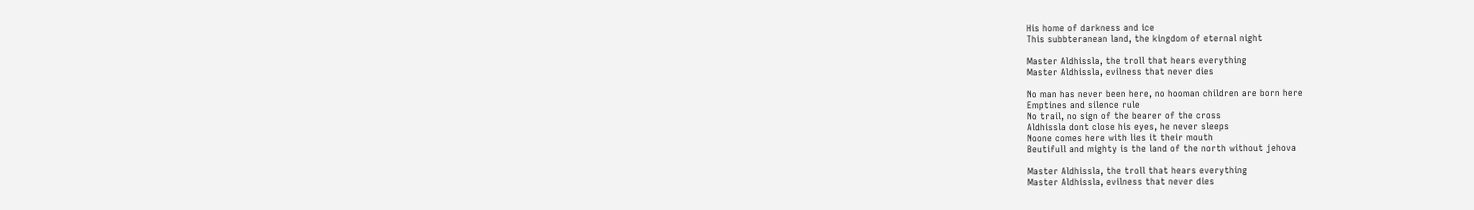His home of darkness and ice
This subbteranean land, the kingdom of eternal night

Master Aldhissla, the troll that hears everything
Master Aldhissla, evilness that never dies

No man has never been here, no hooman children are born here
Emptines and silence rule
No trail, no sign of the bearer of the cross
Aldhissla dont close his eyes, he never sleeps
Noone comes here with lies it their mouth
Beutifull and mighty is the land of the north without jehova

Master Aldhissla, the troll that hears everything
Master Aldhissla, evilness that never dies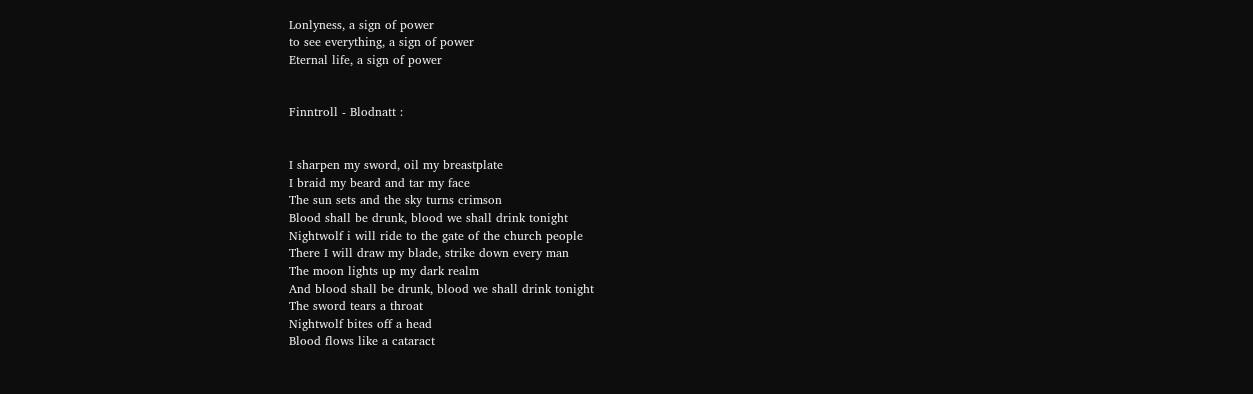Lonlyness, a sign of power
to see everything, a sign of power
Eternal life, a sign of power


Finntroll - Blodnatt :


I sharpen my sword, oil my breastplate
I braid my beard and tar my face
The sun sets and the sky turns crimson
Blood shall be drunk, blood we shall drink tonight
Nightwolf i will ride to the gate of the church people
There I will draw my blade, strike down every man
The moon lights up my dark realm
And blood shall be drunk, blood we shall drink tonight
The sword tears a throat
Nightwolf bites off a head
Blood flows like a cataract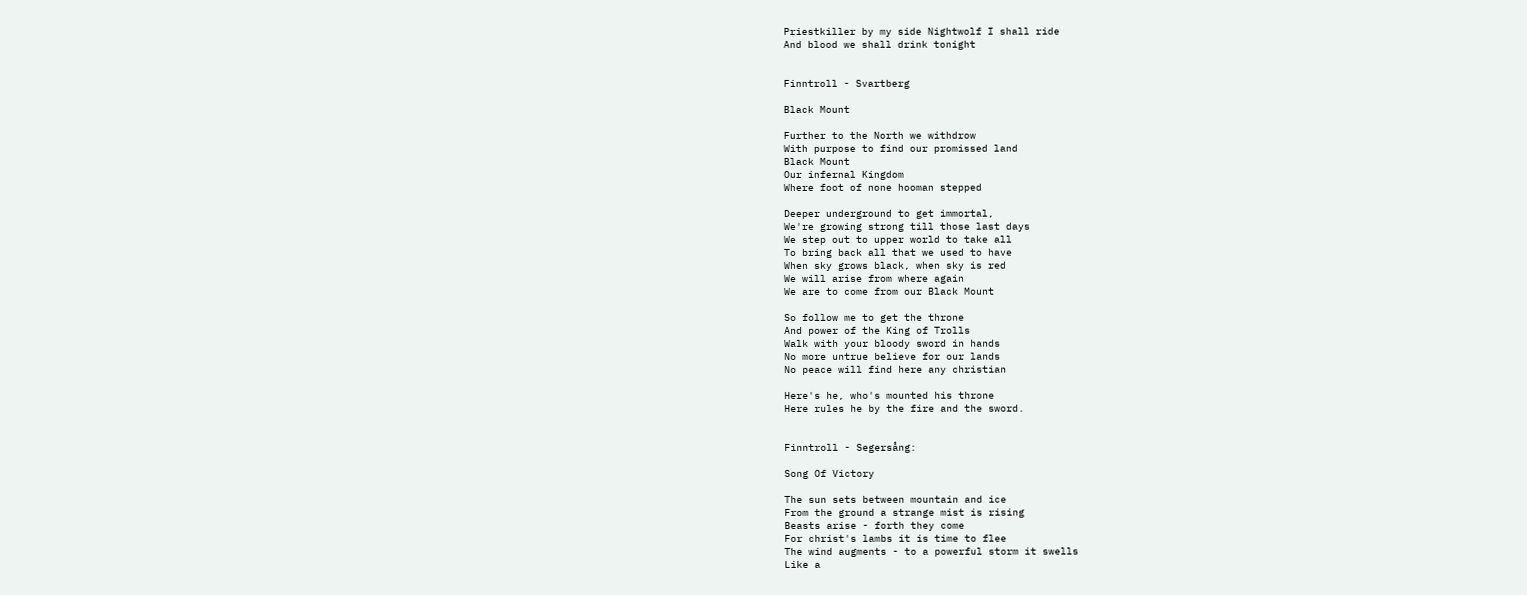Priestkiller by my side Nightwolf I shall ride
And blood we shall drink tonight


Finntroll - Svartberg

Black Mount

Further to the North we withdrow
With purpose to find our promissed land
Black Mount
Our infernal Kingdom
Where foot of none hooman stepped

Deeper underground to get immortal,
We're growing strong till those last days
We step out to upper world to take all
To bring back all that we used to have
When sky grows black, when sky is red
We will arise from where again
We are to come from our Black Mount

So follow me to get the throne
And power of the King of Trolls
Walk with your bloody sword in hands
No more untrue believe for our lands
No peace will find here any christian

Here's he, who's mounted his throne
Here rules he by the fire and the sword.


Finntroll - Segersång:

Song Of Victory

The sun sets between mountain and ice
From the ground a strange mist is rising
Beasts arise - forth they come
For christ's lambs it is time to flee
The wind augments - to a powerful storm it swells
Like a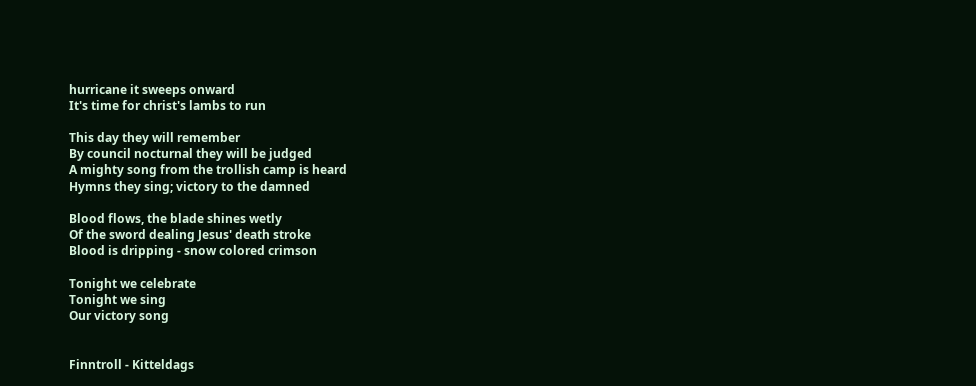hurricane it sweeps onward
It's time for christ's lambs to run

This day they will remember
By council nocturnal they will be judged
A mighty song from the trollish camp is heard
Hymns they sing; victory to the damned

Blood flows, the blade shines wetly
Of the sword dealing Jesus' death stroke
Blood is dripping - snow colored crimson

Tonight we celebrate
Tonight we sing
Our victory song


Finntroll - Kitteldags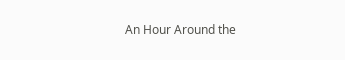An Hour Around the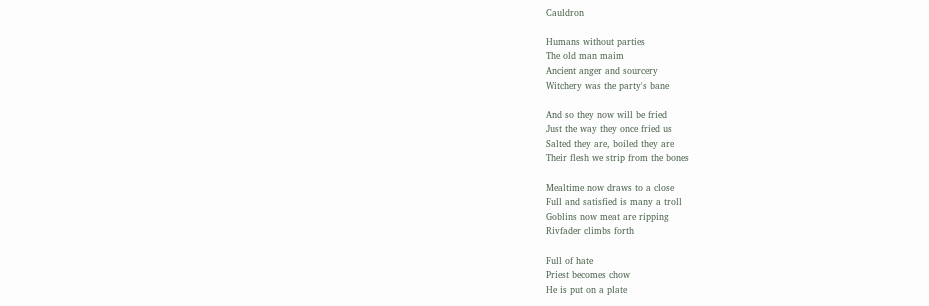Cauldron

Humans without parties
The old man maim
Ancient anger and sourcery
Witchery was the party's bane

And so they now will be fried
Just the way they once fried us
Salted they are, boiled they are
Their flesh we strip from the bones

Mealtime now draws to a close
Full and satisfied is many a troll
Goblins now meat are ripping
Rivfader climbs forth

Full of hate
Priest becomes chow
He is put on a plate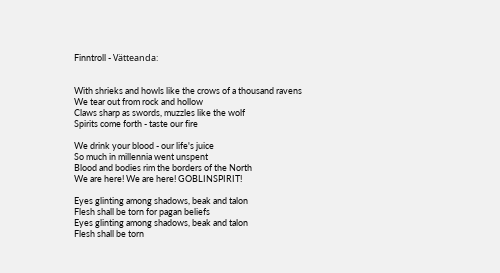Finntroll - Vätteanda:


With shrieks and howls like the crows of a thousand ravens
We tear out from rock and hollow
Claws sharp as swords, muzzles like the wolf
Spirits come forth - taste our fire

We drink your blood - our life's juice
So much in millennia went unspent
Blood and bodies rim the borders of the North
We are here! We are here! GOBLINSPIRIT!

Eyes glinting among shadows, beak and talon
Flesh shall be torn for pagan beliefs
Eyes glinting among shadows, beak and talon
Flesh shall be torn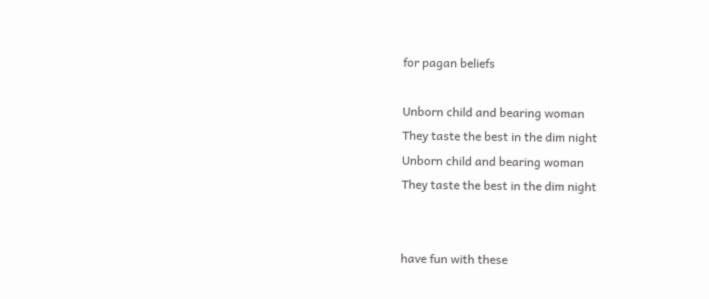for pagan beliefs

Unborn child and bearing woman
They taste the best in the dim night
Unborn child and bearing woman
They taste the best in the dim night


have fun with these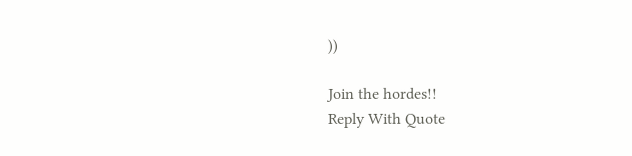))

Join the hordes!!
Reply With Quote